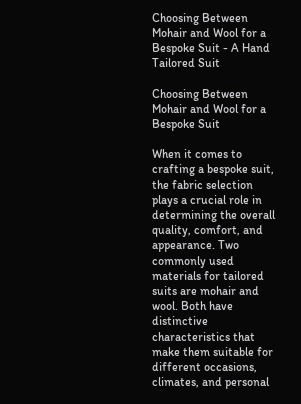Choosing Between Mohair and Wool for a Bespoke Suit - A Hand Tailored Suit

Choosing Between Mohair and Wool for a Bespoke Suit

When it comes to crafting a bespoke suit, the fabric selection plays a crucial role in determining the overall quality, comfort, and appearance. Two commonly used materials for tailored suits are mohair and wool. Both have distinctive characteristics that make them suitable for different occasions, climates, and personal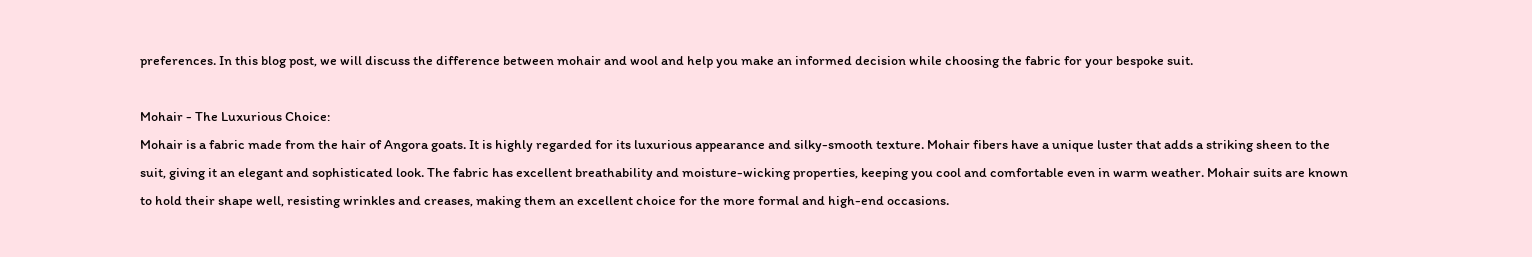preferences. In this blog post, we will discuss the difference between mohair and wool and help you make an informed decision while choosing the fabric for your bespoke suit.

Mohair - The Luxurious Choice:
Mohair is a fabric made from the hair of Angora goats. It is highly regarded for its luxurious appearance and silky-smooth texture. Mohair fibers have a unique luster that adds a striking sheen to the suit, giving it an elegant and sophisticated look. The fabric has excellent breathability and moisture-wicking properties, keeping you cool and comfortable even in warm weather. Mohair suits are known to hold their shape well, resisting wrinkles and creases, making them an excellent choice for the more formal and high-end occasions.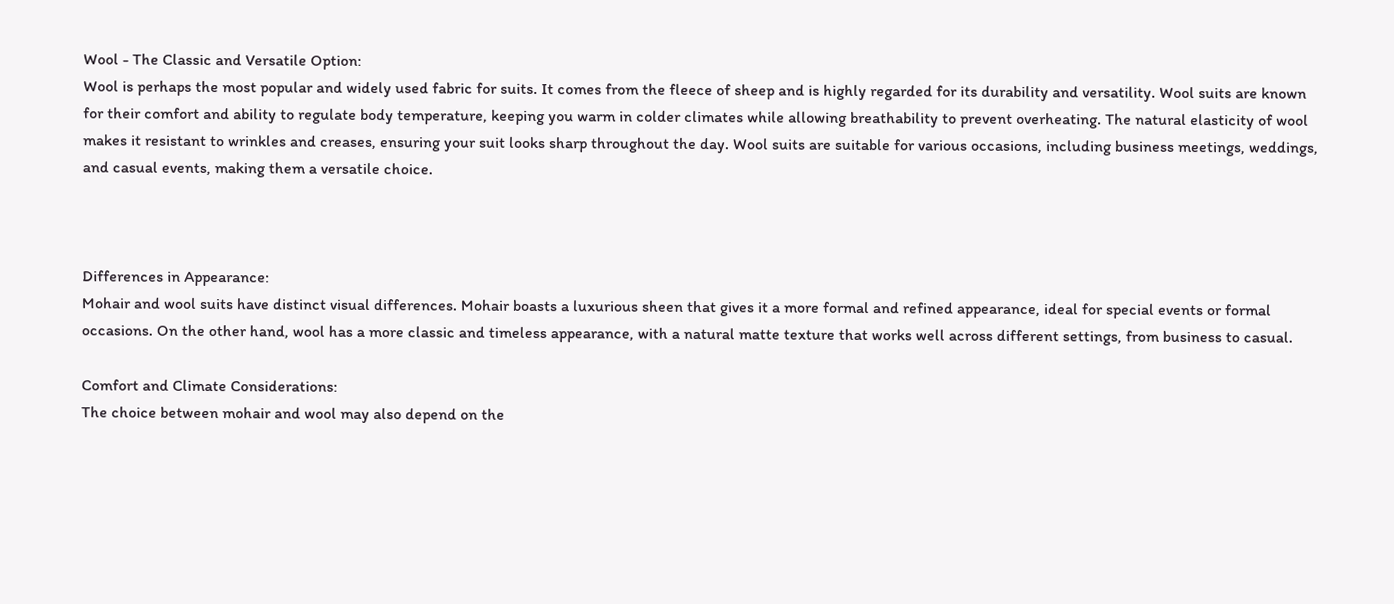Wool - The Classic and Versatile Option:
Wool is perhaps the most popular and widely used fabric for suits. It comes from the fleece of sheep and is highly regarded for its durability and versatility. Wool suits are known for their comfort and ability to regulate body temperature, keeping you warm in colder climates while allowing breathability to prevent overheating. The natural elasticity of wool makes it resistant to wrinkles and creases, ensuring your suit looks sharp throughout the day. Wool suits are suitable for various occasions, including business meetings, weddings, and casual events, making them a versatile choice.



Differences in Appearance:
Mohair and wool suits have distinct visual differences. Mohair boasts a luxurious sheen that gives it a more formal and refined appearance, ideal for special events or formal occasions. On the other hand, wool has a more classic and timeless appearance, with a natural matte texture that works well across different settings, from business to casual.

Comfort and Climate Considerations:
The choice between mohair and wool may also depend on the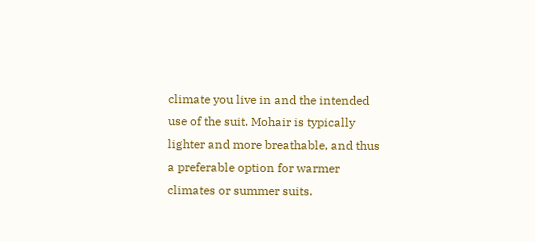climate you live in and the intended use of the suit. Mohair is typically lighter and more breathable, and thus a preferable option for warmer climates or summer suits.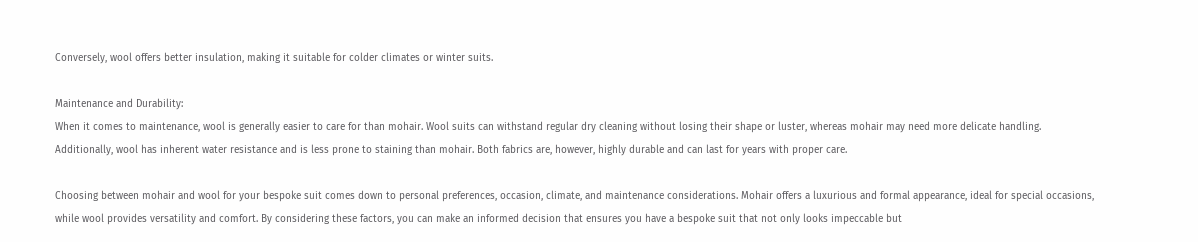Conversely, wool offers better insulation, making it suitable for colder climates or winter suits.

Maintenance and Durability:
When it comes to maintenance, wool is generally easier to care for than mohair. Wool suits can withstand regular dry cleaning without losing their shape or luster, whereas mohair may need more delicate handling. Additionally, wool has inherent water resistance and is less prone to staining than mohair. Both fabrics are, however, highly durable and can last for years with proper care.

Choosing between mohair and wool for your bespoke suit comes down to personal preferences, occasion, climate, and maintenance considerations. Mohair offers a luxurious and formal appearance, ideal for special occasions, while wool provides versatility and comfort. By considering these factors, you can make an informed decision that ensures you have a bespoke suit that not only looks impeccable but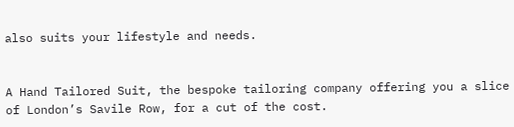also suits your lifestyle and needs.


A Hand Tailored Suit, the bespoke tailoring company offering you a slice of London’s Savile Row, for a cut of the cost.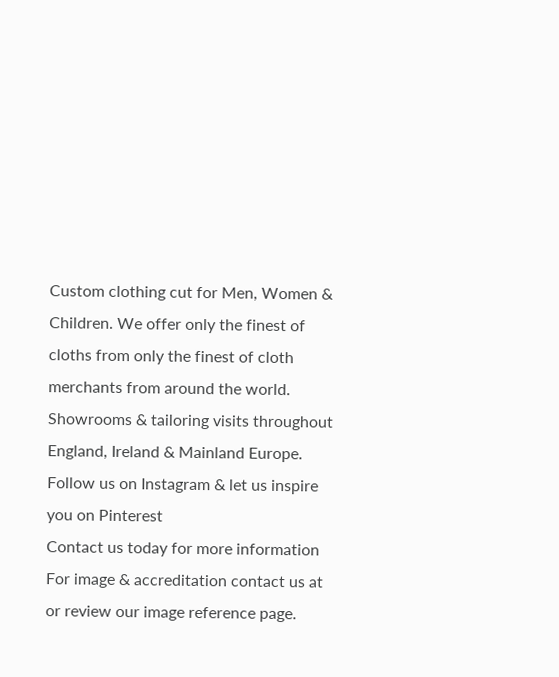Custom clothing cut for Men, Women & Children. We offer only the finest of cloths from only the finest of cloth merchants from around the world. Showrooms & tailoring visits throughout England, Ireland & Mainland Europe.
Follow us on Instagram & let us inspire you on Pinterest
Contact us today for more information
For image & accreditation contact us at or review our image reference page.